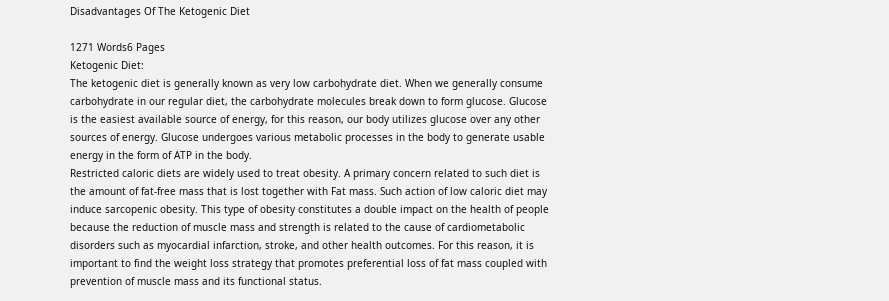Disadvantages Of The Ketogenic Diet

1271 Words6 Pages
Ketogenic Diet:
The ketogenic diet is generally known as very low carbohydrate diet. When we generally consume carbohydrate in our regular diet, the carbohydrate molecules break down to form glucose. Glucose is the easiest available source of energy, for this reason, our body utilizes glucose over any other sources of energy. Glucose undergoes various metabolic processes in the body to generate usable energy in the form of ATP in the body.
Restricted caloric diets are widely used to treat obesity. A primary concern related to such diet is the amount of fat-free mass that is lost together with Fat mass. Such action of low caloric diet may induce sarcopenic obesity. This type of obesity constitutes a double impact on the health of people because the reduction of muscle mass and strength is related to the cause of cardiometabolic disorders such as myocardial infarction, stroke, and other health outcomes. For this reason, it is important to find the weight loss strategy that promotes preferential loss of fat mass coupled with prevention of muscle mass and its functional status.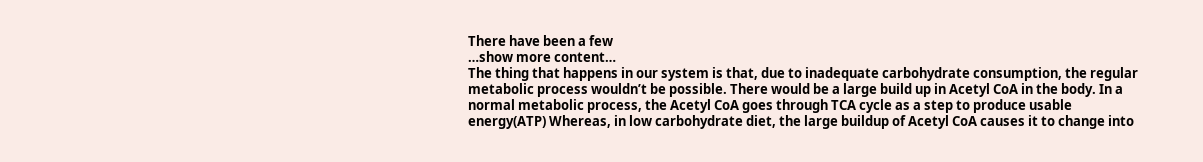There have been a few
…show more content…
The thing that happens in our system is that, due to inadequate carbohydrate consumption, the regular metabolic process wouldn’t be possible. There would be a large build up in Acetyl CoA in the body. In a normal metabolic process, the Acetyl CoA goes through TCA cycle as a step to produce usable energy(ATP) Whereas, in low carbohydrate diet, the large buildup of Acetyl CoA causes it to change into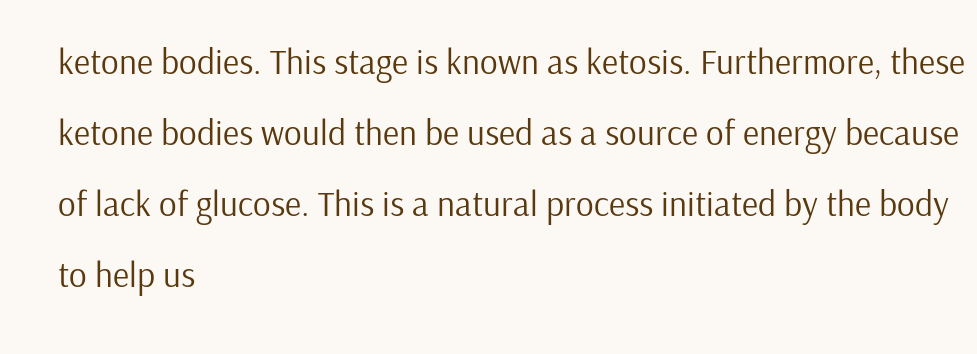ketone bodies. This stage is known as ketosis. Furthermore, these ketone bodies would then be used as a source of energy because of lack of glucose. This is a natural process initiated by the body to help us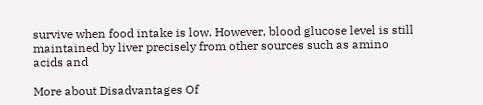survive when food intake is low. However, blood glucose level is still maintained by liver precisely from other sources such as amino acids and

More about Disadvantages Of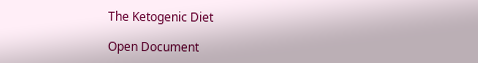The Ketogenic Diet

Open Document